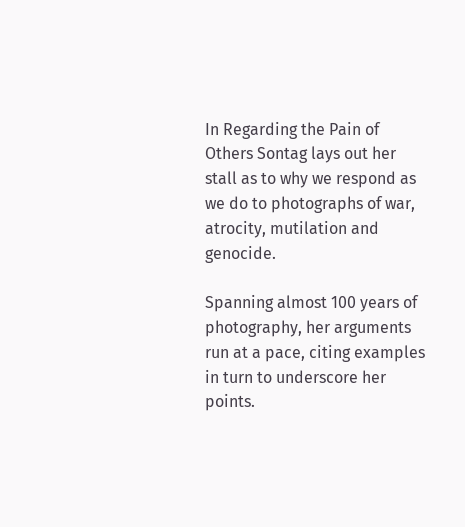In Regarding the Pain of Others Sontag lays out her stall as to why we respond as we do to photographs of war, atrocity, mutilation and genocide.

Spanning almost 100 years of photography, her arguments run at a pace, citing examples in turn to underscore her points.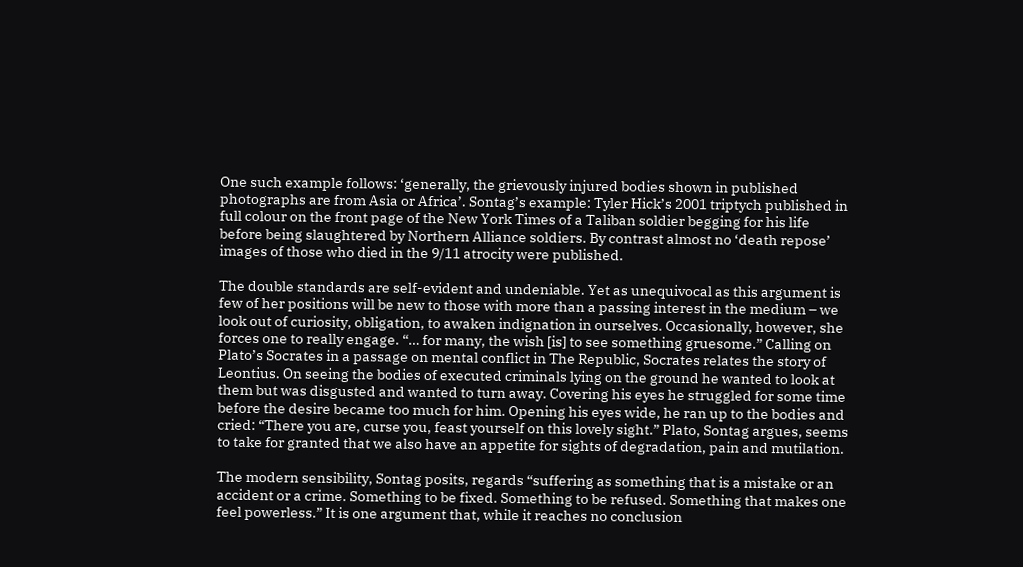One such example follows: ‘generally, the grievously injured bodies shown in published photographs are from Asia or Africa’. Sontag’s example: Tyler Hick’s 2001 triptych published in full colour on the front page of the New York Times of a Taliban soldier begging for his life before being slaughtered by Northern Alliance soldiers. By contrast almost no ‘death repose’ images of those who died in the 9/11 atrocity were published.

The double standards are self-evident and undeniable. Yet as unequivocal as this argument is few of her positions will be new to those with more than a passing interest in the medium – we look out of curiosity, obligation, to awaken indignation in ourselves. Occasionally, however, she forces one to really engage. “… for many, the wish [is] to see something gruesome.” Calling on Plato’s Socrates in a passage on mental conflict in The Republic, Socrates relates the story of Leontius. On seeing the bodies of executed criminals lying on the ground he wanted to look at them but was disgusted and wanted to turn away. Covering his eyes he struggled for some time before the desire became too much for him. Opening his eyes wide, he ran up to the bodies and cried: “There you are, curse you, feast yourself on this lovely sight.” Plato, Sontag argues, seems to take for granted that we also have an appetite for sights of degradation, pain and mutilation.

The modern sensibility, Sontag posits, regards “suffering as something that is a mistake or an accident or a crime. Something to be fixed. Something to be refused. Something that makes one feel powerless.” It is one argument that, while it reaches no conclusion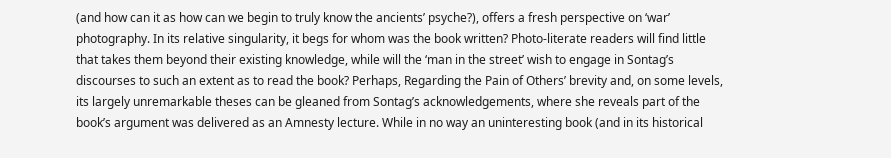(and how can it as how can we begin to truly know the ancients’ psyche?), offers a fresh perspective on ‘war’ photography. In its relative singularity, it begs for whom was the book written? Photo-literate readers will find little that takes them beyond their existing knowledge, while will the ‘man in the street’ wish to engage in Sontag’s discourses to such an extent as to read the book? Perhaps, Regarding the Pain of Others’ brevity and, on some levels, its largely unremarkable theses can be gleaned from Sontag’s acknowledgements, where she reveals part of the book’s argument was delivered as an Amnesty lecture. While in no way an uninteresting book (and in its historical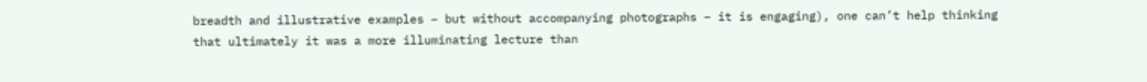breadth and illustrative examples – but without accompanying photographs – it is engaging), one can’t help thinking that ultimately it was a more illuminating lecture than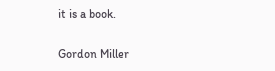it is a book.

Gordon Miller